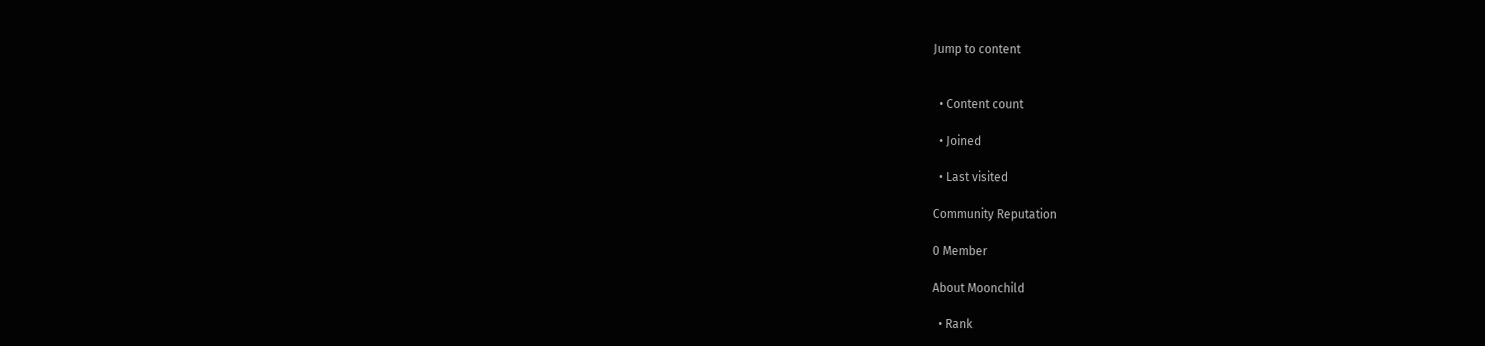Jump to content


  • Content count

  • Joined

  • Last visited

Community Reputation

0 Member

About Moonchild

  • Rank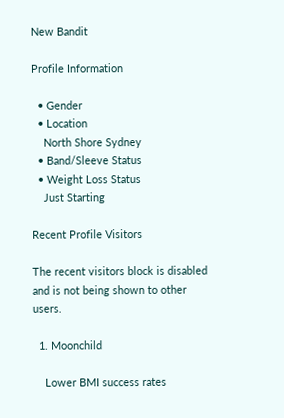New Bandit

Profile Information

  • Gender
  • Location
    North Shore Sydney
  • Band/Sleeve Status
  • Weight Loss Status
    Just Starting

Recent Profile Visitors

The recent visitors block is disabled and is not being shown to other users.

  1. Moonchild

    Lower BMI success rates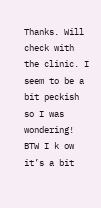Thanks. Will check with the clinic. I seem to be a bit peckish so I was wondering! BTW I k ow it’s a bit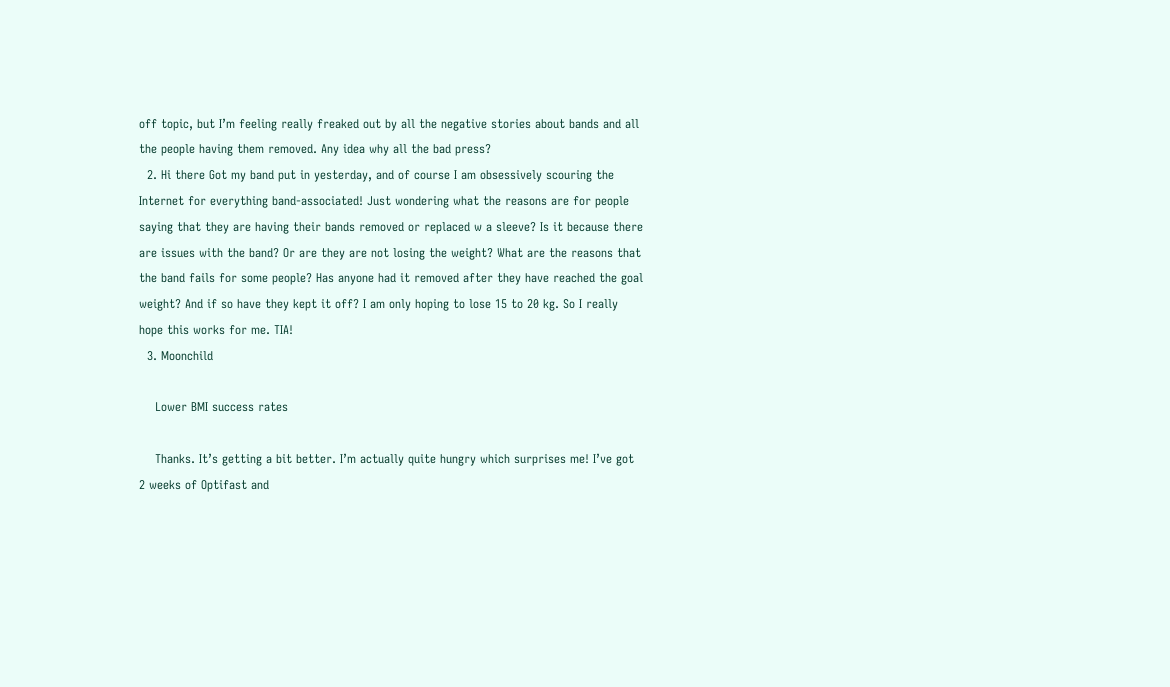off topic, but I’m feeling really freaked out by all the negative stories about bands and all the people having them removed. Any idea why all the bad press?
  2. Hi there Got my band put in yesterday, and of course I am obsessively scouring the Internet for everything band-associated! Just wondering what the reasons are for people saying that they are having their bands removed or replaced w a sleeve? Is it because there are issues with the band? Or are they are not losing the weight? What are the reasons that the band fails for some people? Has anyone had it removed after they have reached the goal weight? And if so have they kept it off? I am only hoping to lose 15 to 20 kg. So I really hope this works for me. TIA!
  3. Moonchild

    Lower BMI success rates

    Thanks. It’s getting a bit better. I’m actually quite hungry which surprises me! I’ve got 2 weeks of Optifast and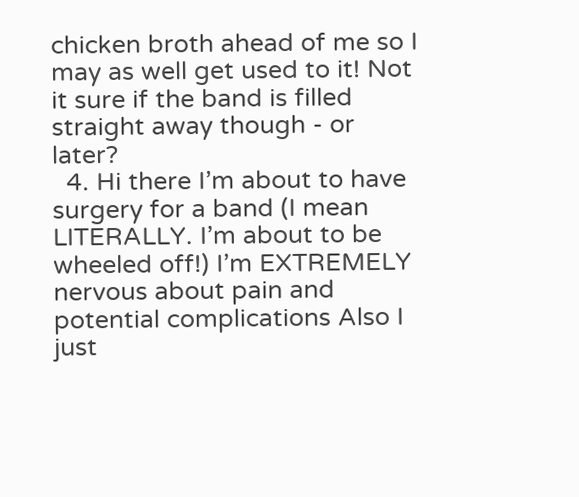chicken broth ahead of me so I may as well get used to it! Not it sure if the band is filled straight away though - or later?
  4. Hi there I’m about to have surgery for a band (I mean LITERALLY. I’m about to be wheeled off!) I’m EXTREMELY nervous about pain and potential complications Also I just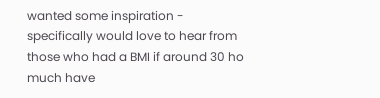wanted some inspiration - specifically would love to hear from those who had a BMI if around 30 ho much have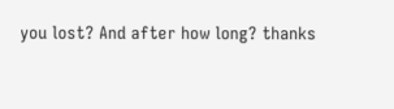you lost? And after how long? thanks